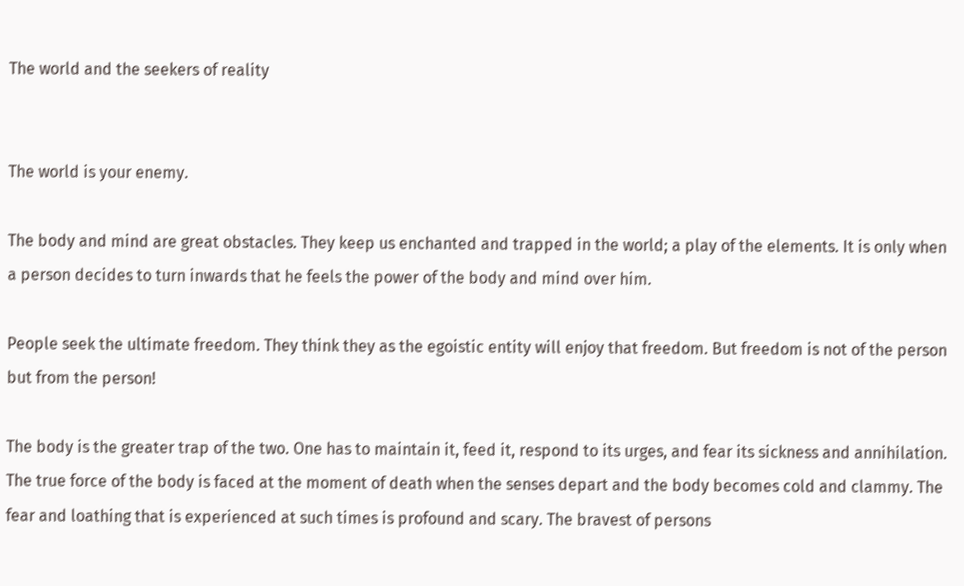The world and the seekers of reality


The world is your enemy.

The body and mind are great obstacles. They keep us enchanted and trapped in the world; a play of the elements. It is only when a person decides to turn inwards that he feels the power of the body and mind over him.

People seek the ultimate freedom. They think they as the egoistic entity will enjoy that freedom. But freedom is not of the person but from the person!

The body is the greater trap of the two. One has to maintain it, feed it, respond to its urges, and fear its sickness and annihilation. The true force of the body is faced at the moment of death when the senses depart and the body becomes cold and clammy. The fear and loathing that is experienced at such times is profound and scary. The bravest of persons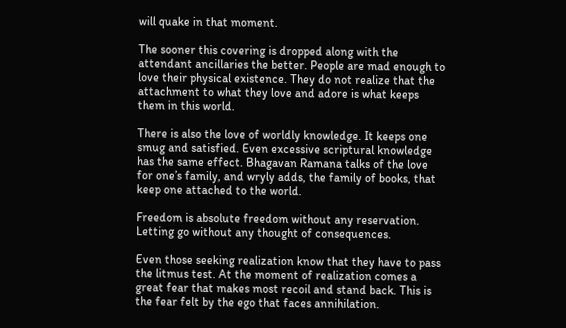will quake in that moment.

The sooner this covering is dropped along with the attendant ancillaries the better. People are mad enough to love their physical existence. They do not realize that the attachment to what they love and adore is what keeps them in this world.

There is also the love of worldly knowledge. It keeps one smug and satisfied. Even excessive scriptural knowledge has the same effect. Bhagavan Ramana talks of the love for one’s family, and wryly adds, the family of books, that keep one attached to the world.

Freedom is absolute freedom without any reservation. Letting go without any thought of consequences.

Even those seeking realization know that they have to pass the litmus test. At the moment of realization comes a great fear that makes most recoil and stand back. This is the fear felt by the ego that faces annihilation.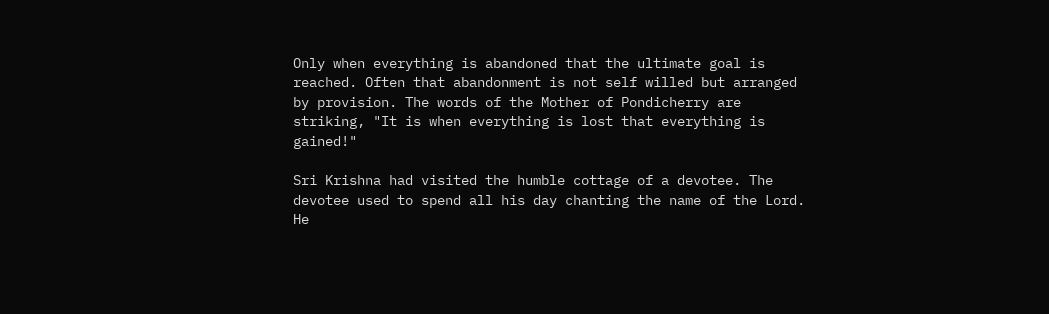Only when everything is abandoned that the ultimate goal is reached. Often that abandonment is not self willed but arranged by provision. The words of the Mother of Pondicherry are striking, "It is when everything is lost that everything is gained!"

Sri Krishna had visited the humble cottage of a devotee. The devotee used to spend all his day chanting the name of the Lord. He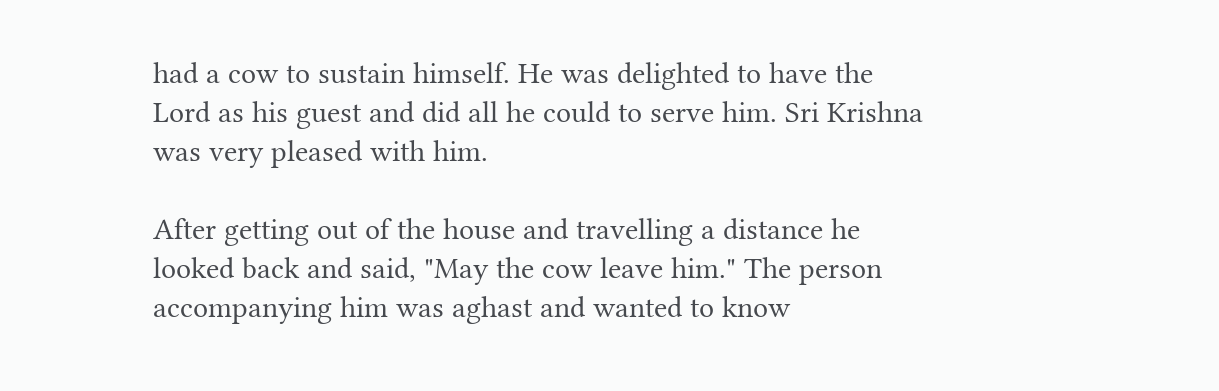had a cow to sustain himself. He was delighted to have the Lord as his guest and did all he could to serve him. Sri Krishna was very pleased with him.

After getting out of the house and travelling a distance he looked back and said, "May the cow leave him." The person accompanying him was aghast and wanted to know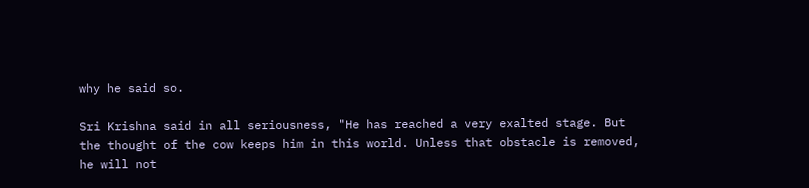why he said so.

Sri Krishna said in all seriousness, "He has reached a very exalted stage. But the thought of the cow keeps him in this world. Unless that obstacle is removed, he will not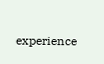experience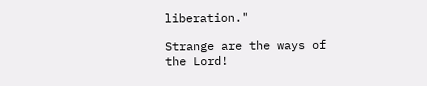liberation."

Strange are the ways of the Lord!